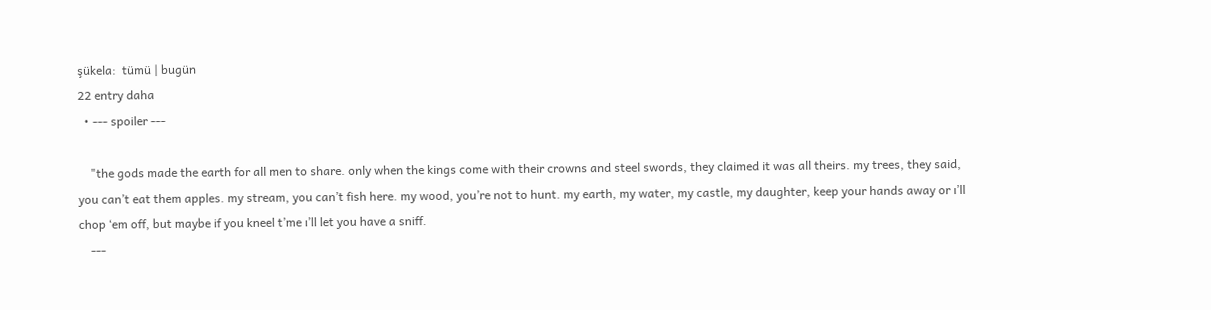şükela:  tümü | bugün
22 entry daha
  • --- spoiler ---

    "the gods made the earth for all men to share. only when the kings come with their crowns and steel swords, they claimed it was all theirs. my trees, they said, you can’t eat them apples. my stream, you can’t fish here. my wood, you’re not to hunt. my earth, my water, my castle, my daughter, keep your hands away or ı’ll chop ‘em off, but maybe if you kneel t’me ı’ll let you have a sniff.
    ---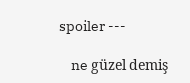spoiler ---

    ne güzel demiş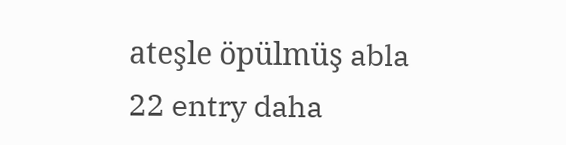ateşle öpülmüş abla
22 entry daha